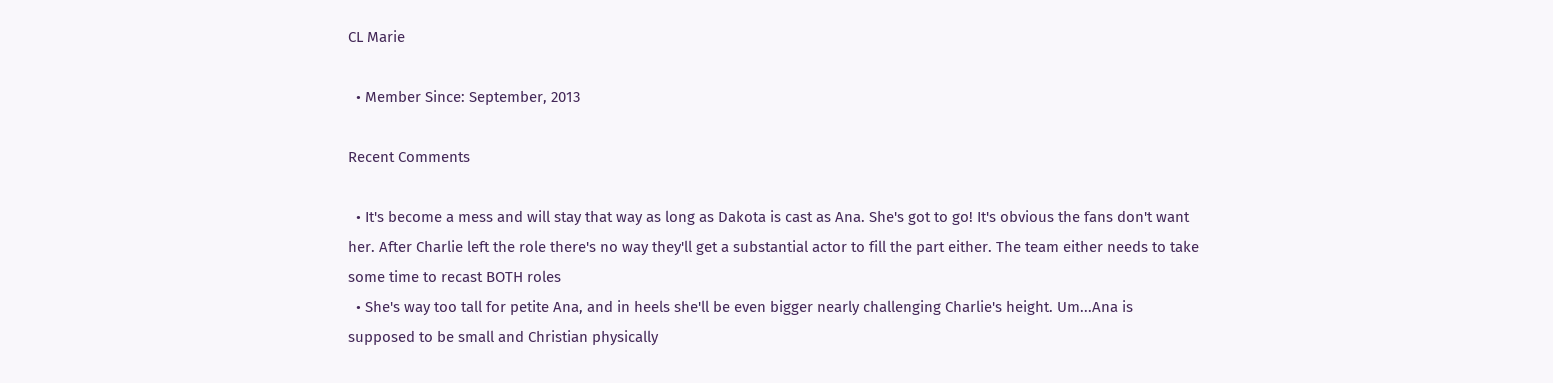CL Marie

  • Member Since: September, 2013

Recent Comments

  • It's become a mess and will stay that way as long as Dakota is cast as Ana. She's got to go! It's obvious the fans don't want her. After Charlie left the role there's no way they'll get a substantial actor to fill the part either. The team either needs to take some time to recast BOTH roles
  • She's way too tall for petite Ana, and in heels she'll be even bigger nearly challenging Charlie's height. Um...Ana is supposed to be small and Christian physically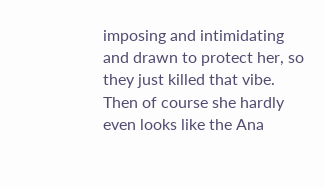imposing and intimidating and drawn to protect her, so they just killed that vibe. Then of course she hardly even looks like the Ana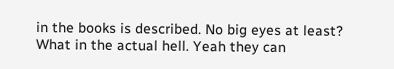in the books is described. No big eyes at least? What in the actual hell. Yeah they can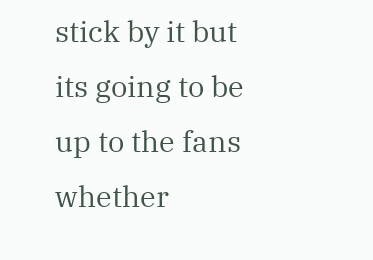stick by it but its going to be up to the fans whether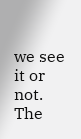we see it or not. The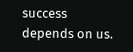success depends on us.